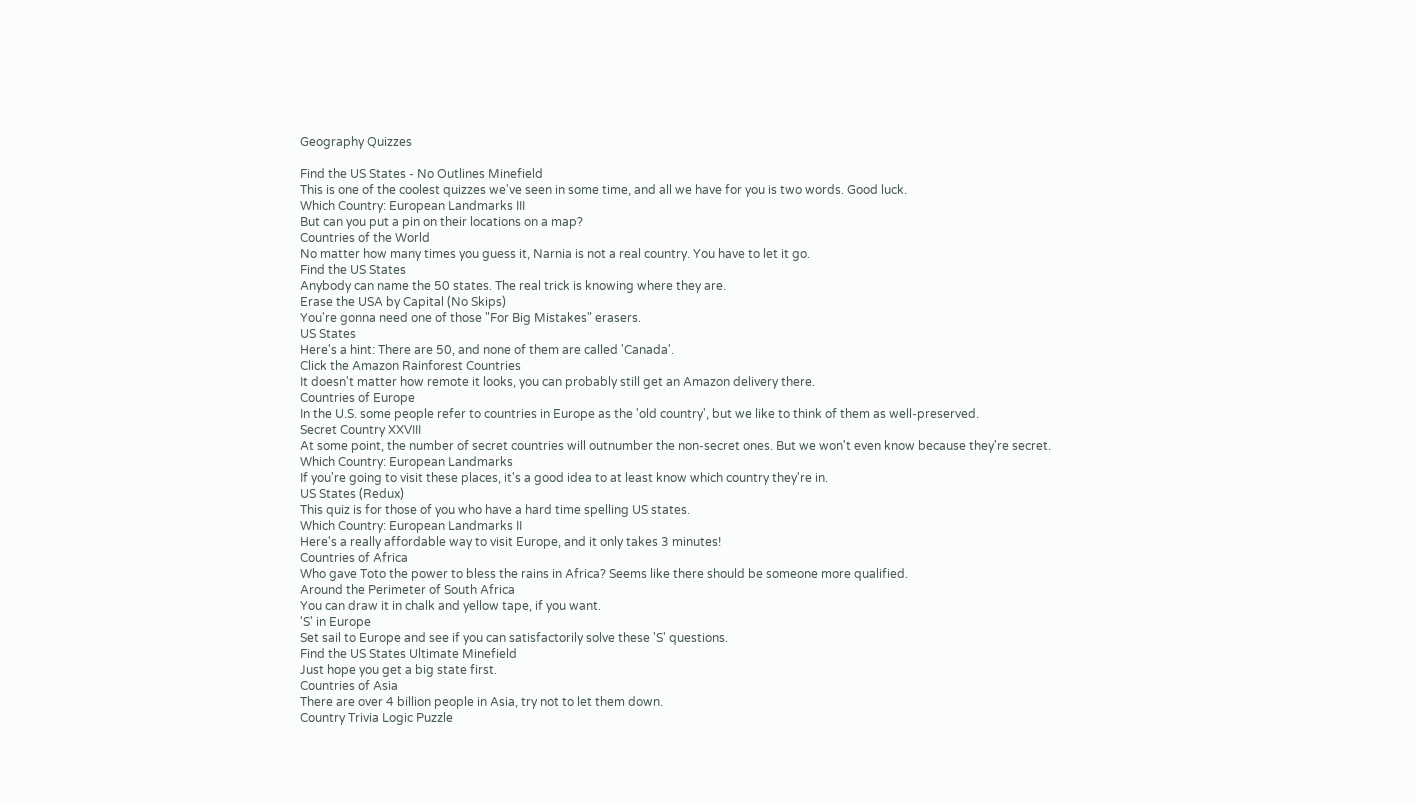Geography Quizzes

Find the US States - No Outlines Minefield
This is one of the coolest quizzes we've seen in some time, and all we have for you is two words. Good luck.
Which Country: European Landmarks III
But can you put a pin on their locations on a map?
Countries of the World
No matter how many times you guess it, Narnia is not a real country. You have to let it go.
Find the US States
Anybody can name the 50 states. The real trick is knowing where they are.
Erase the USA by Capital (No Skips)
You're gonna need one of those "For Big Mistakes" erasers.
US States
Here's a hint: There are 50, and none of them are called 'Canada'.
Click the Amazon Rainforest Countries
It doesn't matter how remote it looks, you can probably still get an Amazon delivery there.
Countries of Europe
In the U.S. some people refer to countries in Europe as the 'old country', but we like to think of them as well-preserved.
Secret Country XXVIII
At some point, the number of secret countries will outnumber the non-secret ones. But we won't even know because they're secret.
Which Country: European Landmarks
If you're going to visit these places, it's a good idea to at least know which country they're in.
US States (Redux)
This quiz is for those of you who have a hard time spelling US states.
Which Country: European Landmarks II
Here's a really affordable way to visit Europe, and it only takes 3 minutes!
Countries of Africa
Who gave Toto the power to bless the rains in Africa? Seems like there should be someone more qualified.
Around the Perimeter of South Africa
You can draw it in chalk and yellow tape, if you want.
'S' in Europe
Set sail to Europe and see if you can satisfactorily solve these 'S' questions.
Find the US States Ultimate Minefield
Just hope you get a big state first.
Countries of Asia
There are over 4 billion people in Asia, try not to let them down.
Country Trivia Logic Puzzle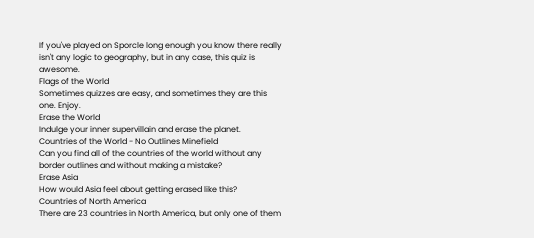If you've played on Sporcle long enough you know there really isn't any logic to geography, but in any case, this quiz is awesome.
Flags of the World
Sometimes quizzes are easy, and sometimes they are this one. Enjoy.
Erase the World
Indulge your inner supervillain and erase the planet.
Countries of the World - No Outlines Minefield
Can you find all of the countries of the world without any border outlines and without making a mistake?
Erase Asia
How would Asia feel about getting erased like this?
Countries of North America
There are 23 countries in North America, but only one of them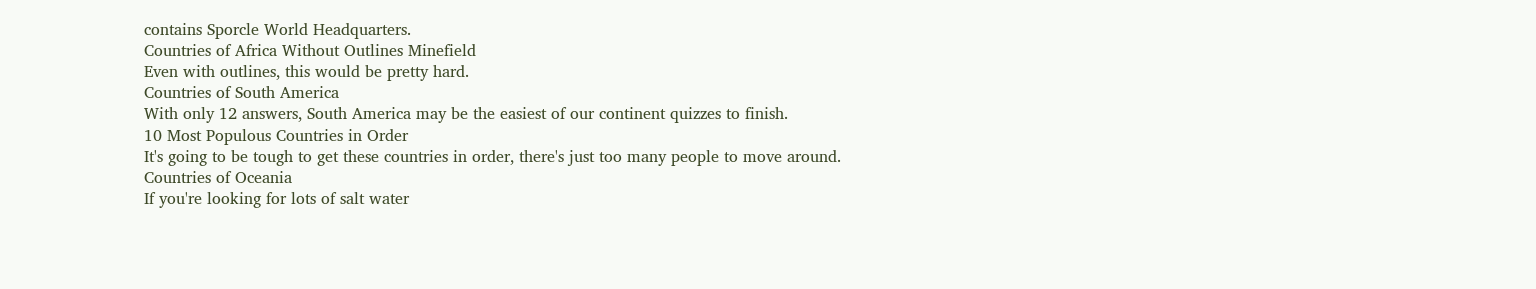contains Sporcle World Headquarters.
Countries of Africa Without Outlines Minefield
Even with outlines, this would be pretty hard.
Countries of South America
With only 12 answers, South America may be the easiest of our continent quizzes to finish.
10 Most Populous Countries in Order
It's going to be tough to get these countries in order, there's just too many people to move around.
Countries of Oceania
If you're looking for lots of salt water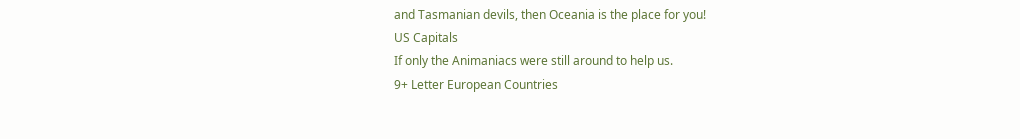and Tasmanian devils, then Oceania is the place for you!
US Capitals
If only the Animaniacs were still around to help us.
9+ Letter European Countries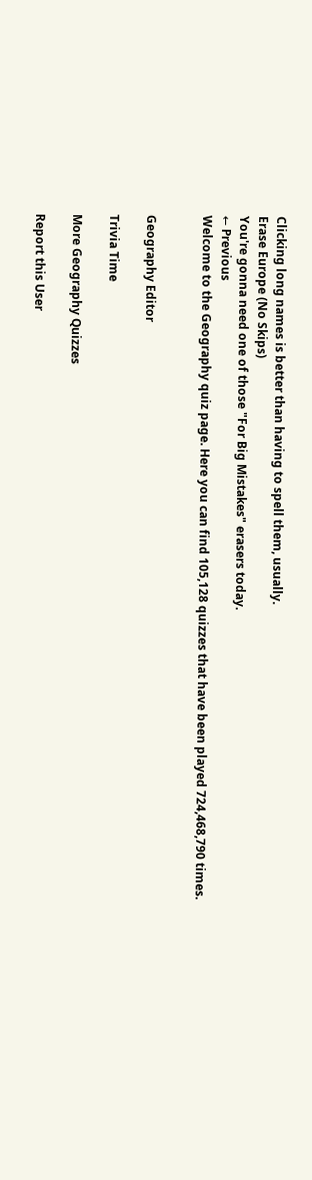Clicking long names is better than having to spell them, usually.
Erase Europe (No Skips)
You're gonna need one of those "For Big Mistakes" erasers today.
← Previous
Welcome to the Geography quiz page. Here you can find 105,128 quizzes that have been played 724,468,790 times.


Geography Editor

Trivia Time

More Geography Quizzes

Report this User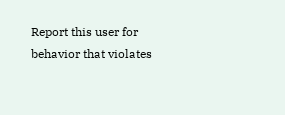Report this user for behavior that violates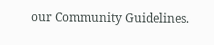our Community Guidelines.